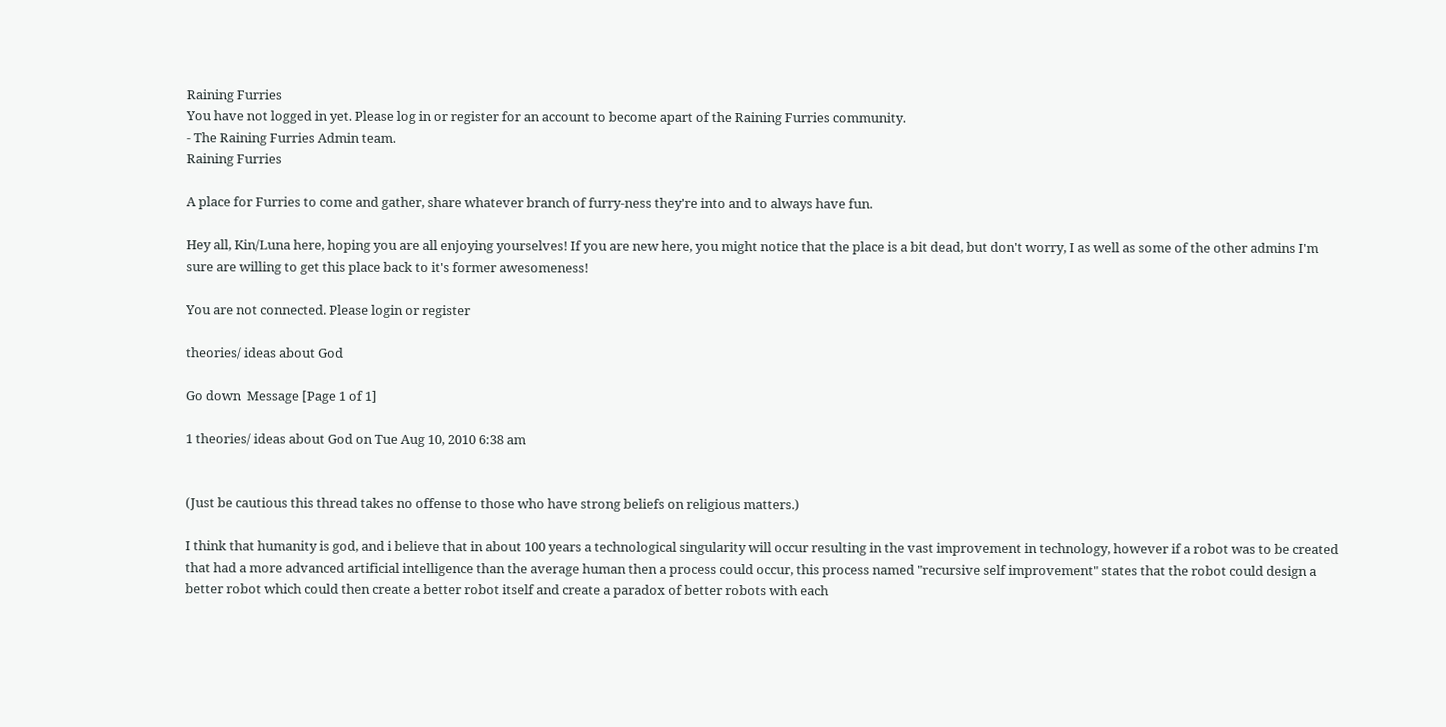Raining Furries
You have not logged in yet. Please log in or register for an account to become apart of the Raining Furries community.
- The Raining Furries Admin team.
Raining Furries

A place for Furries to come and gather, share whatever branch of furry-ness they're into and to always have fun.

Hey all, Kin/Luna here, hoping you are all enjoying yourselves! If you are new here, you might notice that the place is a bit dead, but don't worry, I as well as some of the other admins I'm sure are willing to get this place back to it's former awesomeness!

You are not connected. Please login or register

theories/ ideas about God

Go down  Message [Page 1 of 1]

1 theories/ ideas about God on Tue Aug 10, 2010 6:38 am


(Just be cautious this thread takes no offense to those who have strong beliefs on religious matters.)

I think that humanity is god, and i believe that in about 100 years a technological singularity will occur resulting in the vast improvement in technology, however if a robot was to be created that had a more advanced artificial intelligence than the average human then a process could occur, this process named "recursive self improvement" states that the robot could design a better robot which could then create a better robot itself and create a paradox of better robots with each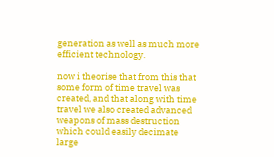generation as well as much more efficient technology.

now i theorise that from this that some form of time travel was created, and that along with time travel we also created advanced weapons of mass destruction which could easily decimate large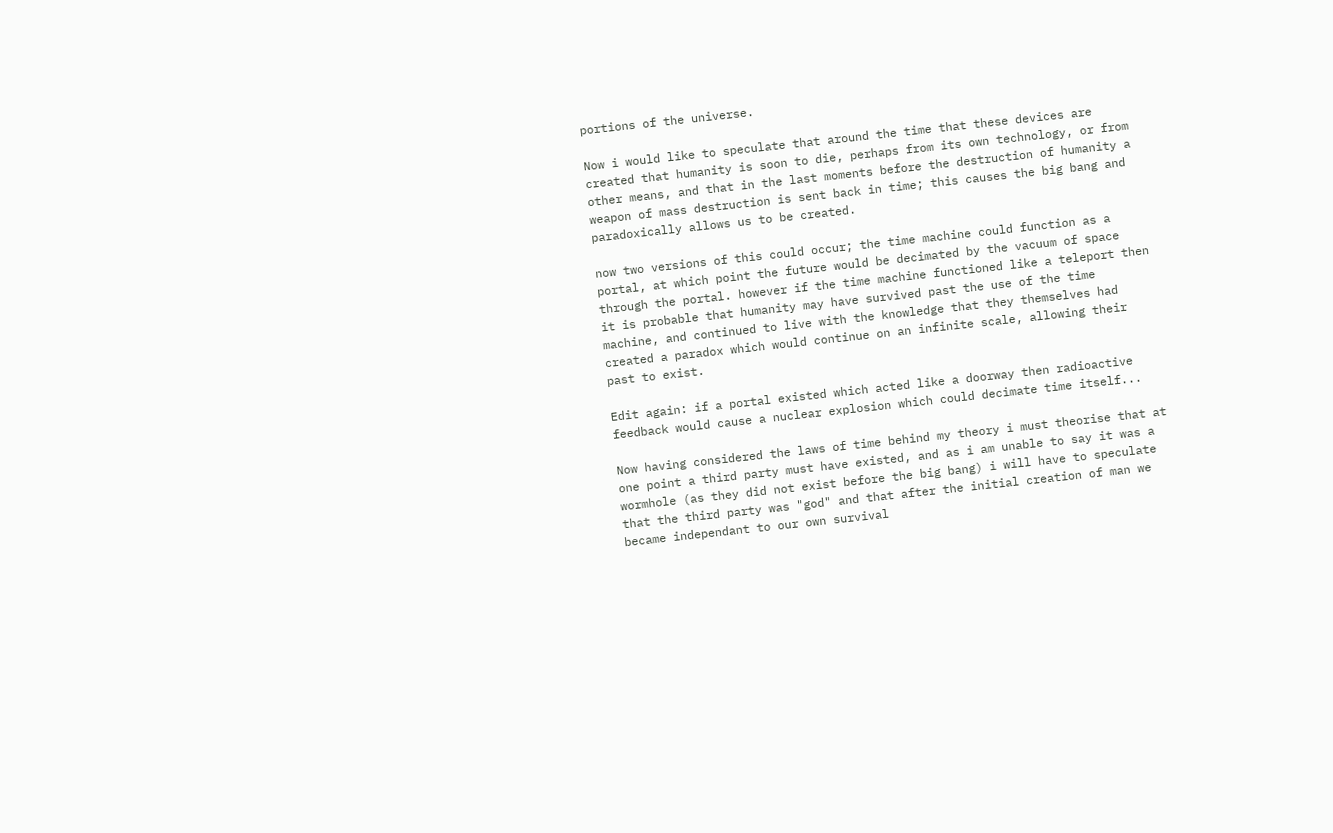portions of the universe.

Now i would like to speculate that around the time that these devices are created that humanity is soon to die, perhaps from its own technology, or from other means, and that in the last moments before the destruction of humanity a weapon of mass destruction is sent back in time; this causes the big bang and paradoxically allows us to be created.

now two versions of this could occur; the time machine could function as a portal, at which point the future would be decimated by the vacuum of space through the portal. however if the time machine functioned like a teleport then it is probable that humanity may have survived past the use of the time machine, and continued to live with the knowledge that they themselves had created a paradox which would continue on an infinite scale, allowing their past to exist.

Edit again: if a portal existed which acted like a doorway then radioactive feedback would cause a nuclear explosion which could decimate time itself...

Now having considered the laws of time behind my theory i must theorise that at one point a third party must have existed, and as i am unable to say it was a wormhole (as they did not exist before the big bang) i will have to speculate that the third party was "god" and that after the initial creation of man we became independant to our own survival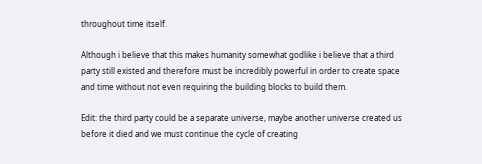throughout time itself.

Although i believe that this makes humanity somewhat godlike i believe that a third party still existed and therefore must be incredibly powerful in order to create space and time without not even requiring the building blocks to build them.

Edit: the third party could be a separate universe, maybe another universe created us before it died and we must continue the cycle of creating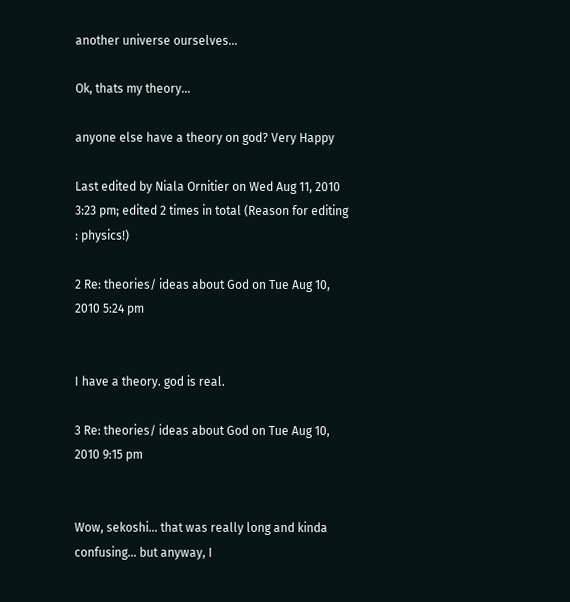another universe ourselves...

Ok, thats my theory...

anyone else have a theory on god? Very Happy

Last edited by Niala Ornitier on Wed Aug 11, 2010 3:23 pm; edited 2 times in total (Reason for editing : physics!)

2 Re: theories/ ideas about God on Tue Aug 10, 2010 5:24 pm


I have a theory. god is real.

3 Re: theories/ ideas about God on Tue Aug 10, 2010 9:15 pm


Wow, sekoshi... that was really long and kinda confusing... but anyway, I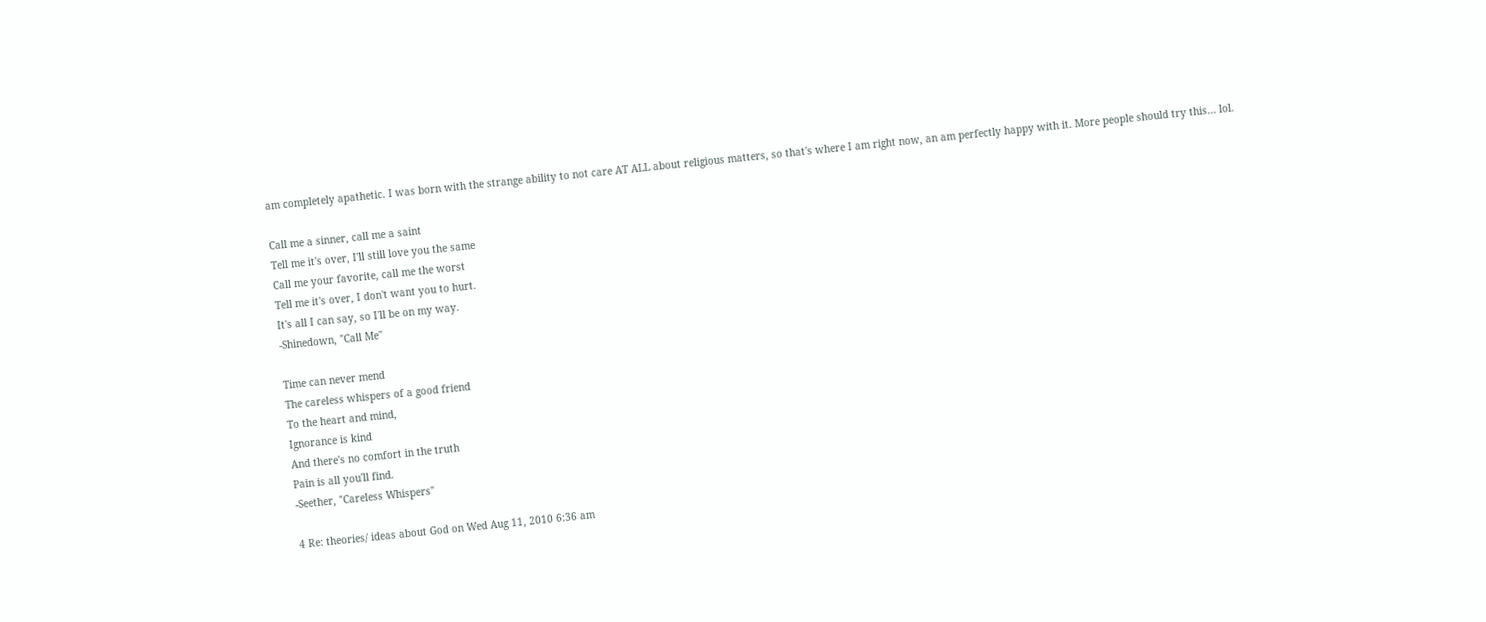am completely apathetic. I was born with the strange ability to not care AT ALL about religious matters, so that's where I am right now, an am perfectly happy with it. More people should try this... lol.

Call me a sinner, call me a saint
Tell me it's over, I'll still love you the same
Call me your favorite, call me the worst
Tell me it's over, I don't want you to hurt.
It's all I can say, so I'll be on my way.
-Shinedown, "Call Me"

Time can never mend
The careless whispers of a good friend
To the heart and mind,
Ignorance is kind
And there's no comfort in the truth
Pain is all you'll find.
-Seether, "Careless Whispers"

4 Re: theories/ ideas about God on Wed Aug 11, 2010 6:36 am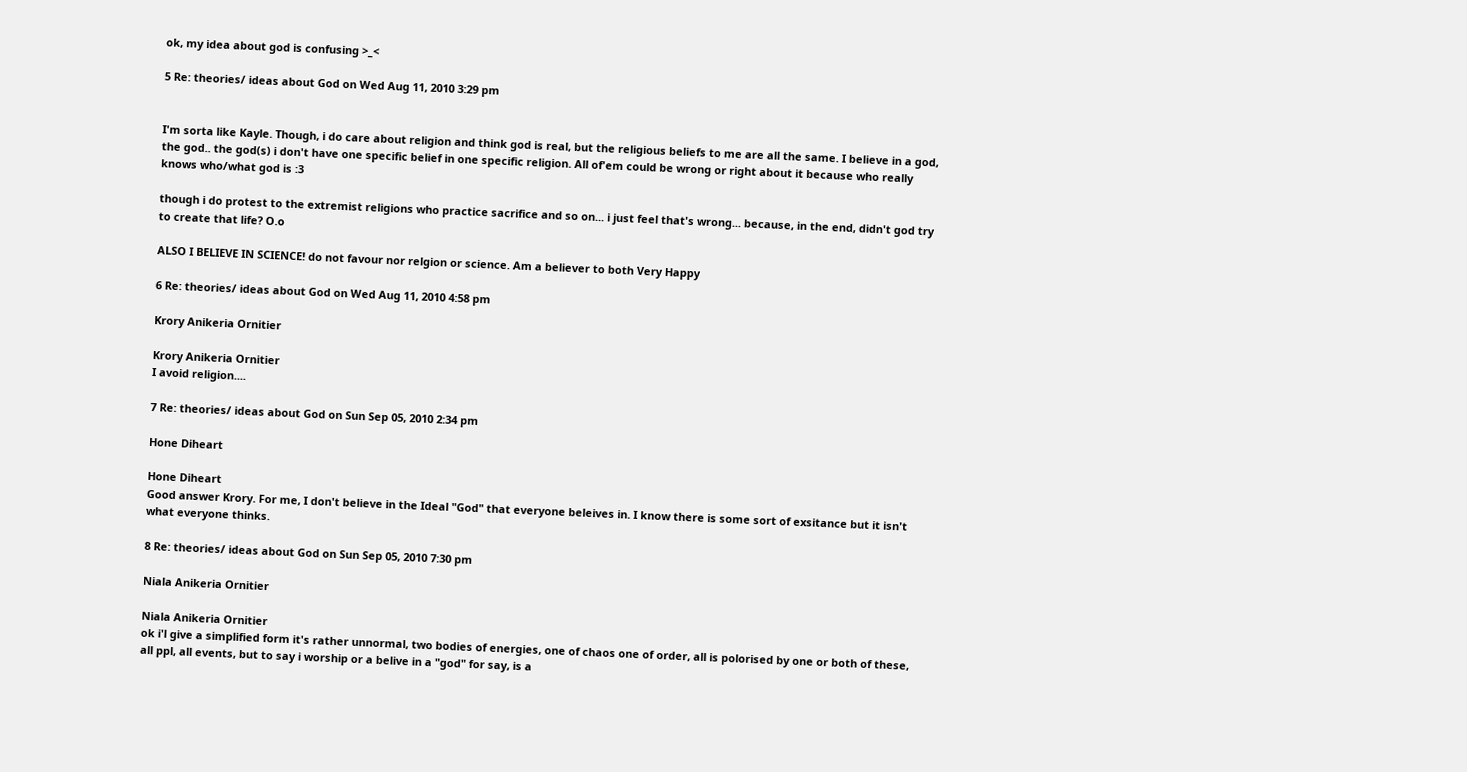ok, my idea about god is confusing >_<

5 Re: theories/ ideas about God on Wed Aug 11, 2010 3:29 pm


I'm sorta like Kayle. Though, i do care about religion and think god is real, but the religious beliefs to me are all the same. I believe in a god, the god.. the god(s) i don't have one specific belief in one specific religion. All of'em could be wrong or right about it because who really knows who/what god is :3

though i do protest to the extremist religions who practice sacrifice and so on... i just feel that's wrong... because, in the end, didn't god try to create that life? O.o

ALSO I BELIEVE IN SCIENCE! do not favour nor relgion or science. Am a believer to both Very Happy

6 Re: theories/ ideas about God on Wed Aug 11, 2010 4:58 pm

Krory Anikeria Ornitier

Krory Anikeria Ornitier
I avoid religion....

7 Re: theories/ ideas about God on Sun Sep 05, 2010 2:34 pm

Hone Diheart

Hone Diheart
Good answer Krory. For me, I don't believe in the Ideal "God" that everyone beleives in. I know there is some sort of exsitance but it isn't what everyone thinks.

8 Re: theories/ ideas about God on Sun Sep 05, 2010 7:30 pm

Niala Anikeria Ornitier

Niala Anikeria Ornitier
ok i'l give a simplified form it's rather unnormal, two bodies of energies, one of chaos one of order, all is polorised by one or both of these, all ppl, all events, but to say i worship or a belive in a "god" for say, is a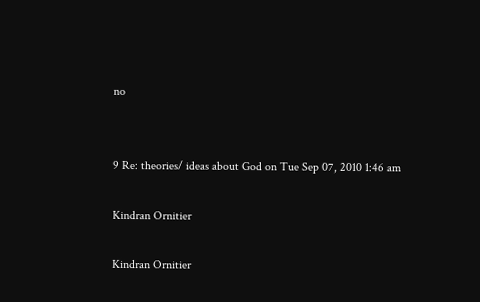no


9 Re: theories/ ideas about God on Tue Sep 07, 2010 1:46 am

Kindran Ornitier

Kindran Ornitier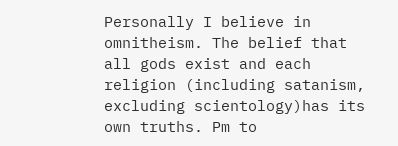Personally I believe in omnitheism. The belief that all gods exist and each religion (including satanism, excluding scientology)has its own truths. Pm to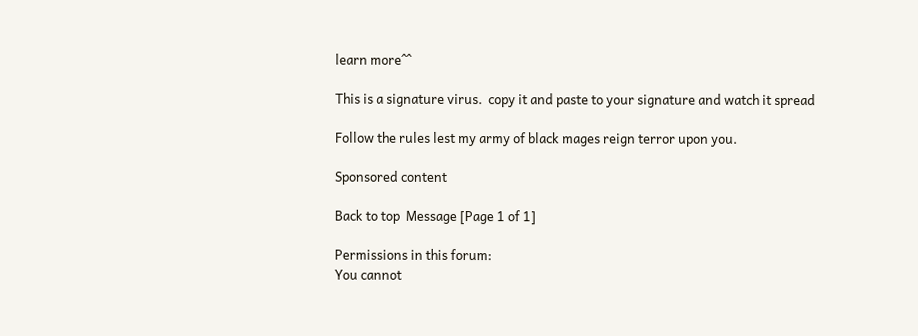learn more^^

This is a signature virus.  copy it and paste to your signature and watch it spread

Follow the rules lest my army of black mages reign terror upon you.

Sponsored content

Back to top  Message [Page 1 of 1]

Permissions in this forum:
You cannot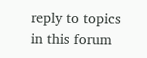reply to topics in this forum